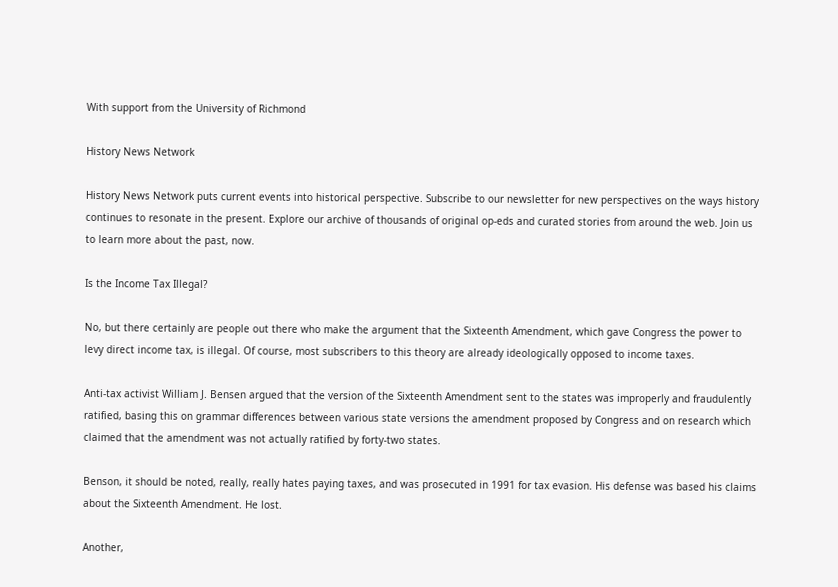With support from the University of Richmond

History News Network

History News Network puts current events into historical perspective. Subscribe to our newsletter for new perspectives on the ways history continues to resonate in the present. Explore our archive of thousands of original op-eds and curated stories from around the web. Join us to learn more about the past, now.

Is the Income Tax Illegal?

No, but there certainly are people out there who make the argument that the Sixteenth Amendment, which gave Congress the power to levy direct income tax, is illegal. Of course, most subscribers to this theory are already ideologically opposed to income taxes.

Anti-tax activist William J. Bensen argued that the version of the Sixteenth Amendment sent to the states was improperly and fraudulently ratified, basing this on grammar differences between various state versions the amendment proposed by Congress and on research which claimed that the amendment was not actually ratified by forty-two states.

Benson, it should be noted, really, really hates paying taxes, and was prosecuted in 1991 for tax evasion. His defense was based his claims about the Sixteenth Amendment. He lost.

Another,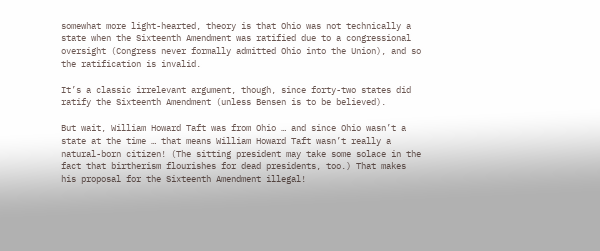somewhat more light-hearted, theory is that Ohio was not technically a state when the Sixteenth Amendment was ratified due to a congressional oversight (Congress never formally admitted Ohio into the Union), and so the ratification is invalid.

It’s a classic irrelevant argument, though, since forty-two states did ratify the Sixteenth Amendment (unless Bensen is to be believed).

But wait, William Howard Taft was from Ohio … and since Ohio wasn’t a state at the time … that means William Howard Taft wasn’t really a natural-born citizen! (The sitting president may take some solace in the fact that birtherism flourishes for dead presidents, too.) That makes his proposal for the Sixteenth Amendment illegal!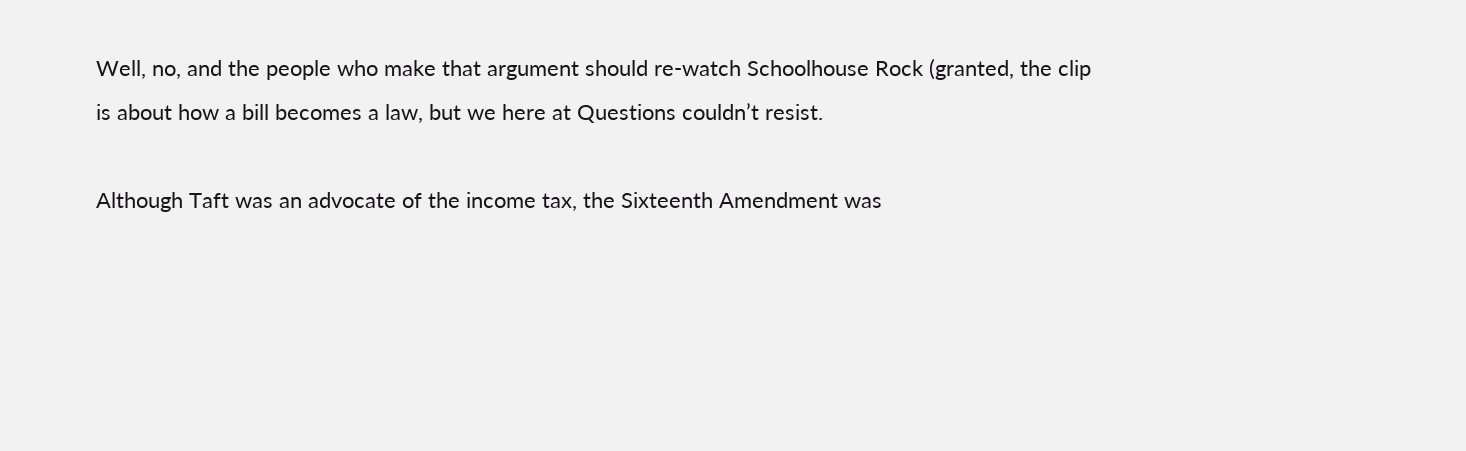Well, no, and the people who make that argument should re-watch Schoolhouse Rock (granted, the clip is about how a bill becomes a law, but we here at Questions couldn’t resist.

Although Taft was an advocate of the income tax, the Sixteenth Amendment was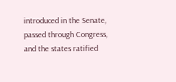introduced in the Senate, passed through Congress, and the states ratified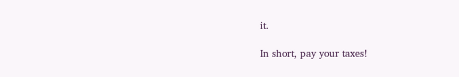it.

In short, pay your taxes!